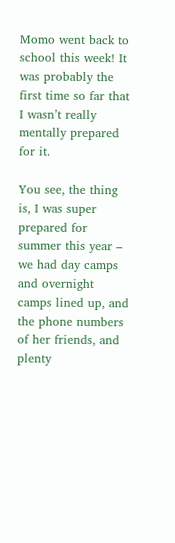Momo went back to school this week! It was probably the first time so far that I wasn’t really mentally prepared for it.

You see, the thing is, I was super prepared for summer this year – we had day camps and overnight camps lined up, and the phone numbers of her friends, and plenty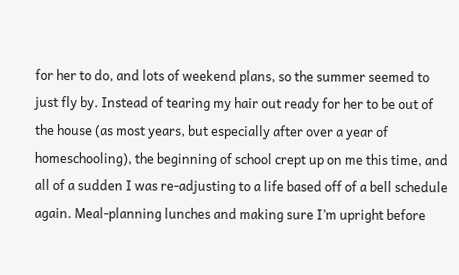for her to do, and lots of weekend plans, so the summer seemed to just fly by. Instead of tearing my hair out ready for her to be out of the house (as most years, but especially after over a year of homeschooling), the beginning of school crept up on me this time, and all of a sudden I was re-adjusting to a life based off of a bell schedule again. Meal-planning lunches and making sure I’m upright before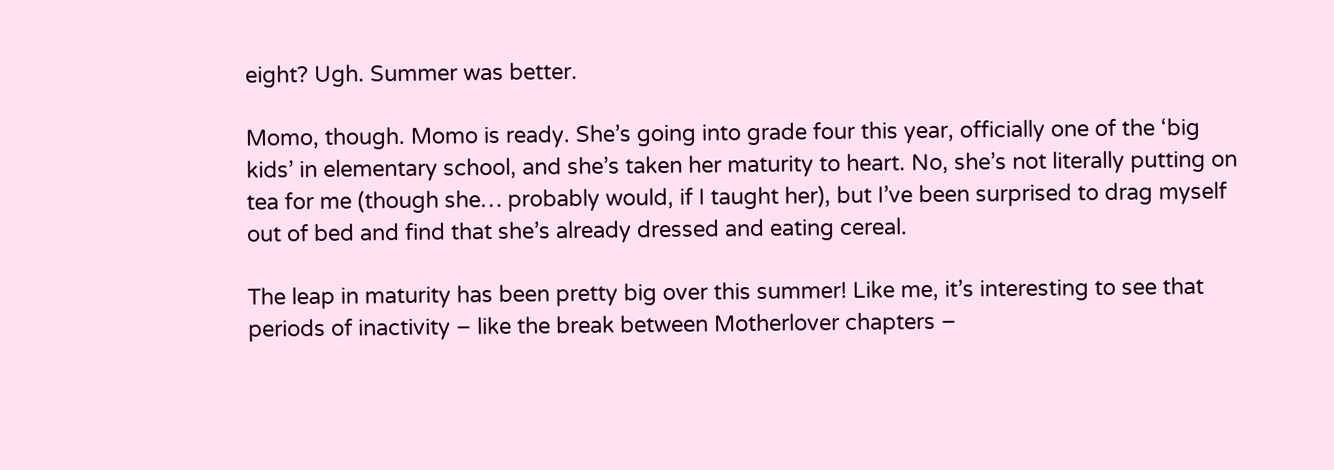eight? Ugh. Summer was better.

Momo, though. Momo is ready. She’s going into grade four this year, officially one of the ‘big kids’ in elementary school, and she’s taken her maturity to heart. No, she’s not literally putting on tea for me (though she… probably would, if I taught her), but I’ve been surprised to drag myself out of bed and find that she’s already dressed and eating cereal.

The leap in maturity has been pretty big over this summer! Like me, it’s interesting to see that periods of inactivity – like the break between Motherlover chapters –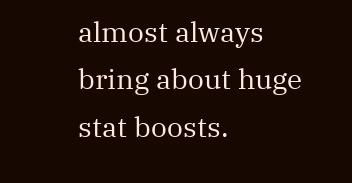almost always bring about huge stat boosts.